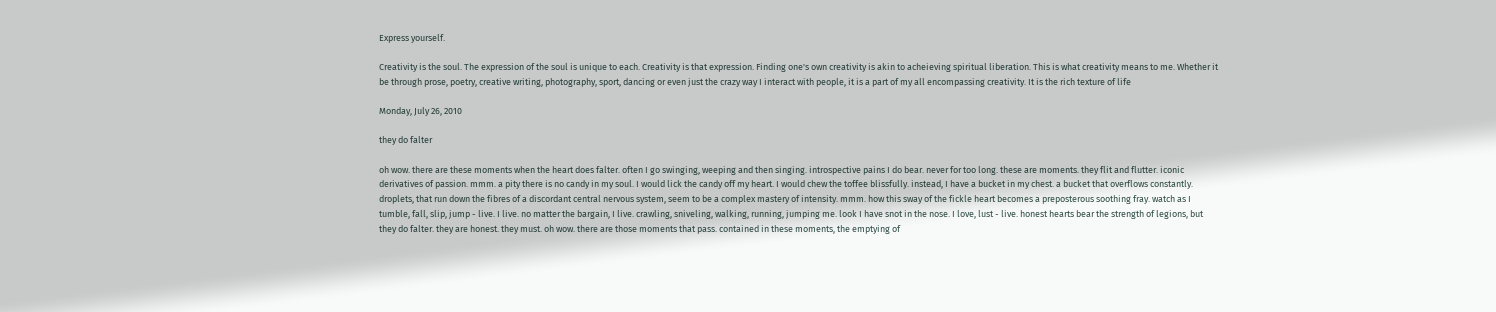Express yourself.

Creativity is the soul. The expression of the soul is unique to each. Creativity is that expression. Finding one's own creativity is akin to acheieving spiritual liberation. This is what creativity means to me. Whether it be through prose, poetry, creative writing, photography, sport, dancing or even just the crazy way I interact with people, it is a part of my all encompassing creativity. It is the rich texture of life

Monday, July 26, 2010

they do falter

oh wow. there are these moments when the heart does falter. often I go swinging, weeping and then singing. introspective pains I do bear. never for too long. these are moments. they flit and flutter. iconic derivatives of passion. mmm. a pity there is no candy in my soul. I would lick the candy off my heart. I would chew the toffee blissfully. instead, I have a bucket in my chest. a bucket that overflows constantly. droplets, that run down the fibres of a discordant central nervous system, seem to be a complex mastery of intensity. mmm. how this sway of the fickle heart becomes a preposterous soothing fray. watch as I tumble, fall, slip, jump - live. I live. no matter the bargain, I live. crawling, sniveling, walking, running, jumping me. look I have snot in the nose. I love, lust - live. honest hearts bear the strength of legions, but they do falter. they are honest. they must. oh wow. there are those moments that pass. contained in these moments, the emptying of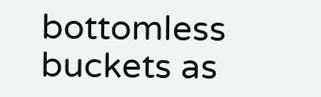bottomless buckets as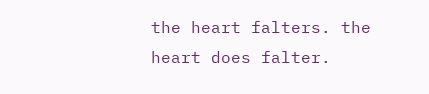the heart falters. the heart does falter.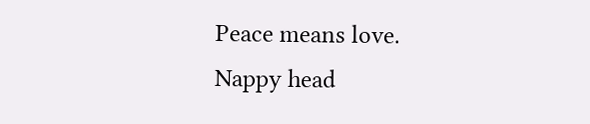Peace means love.
Nappy head